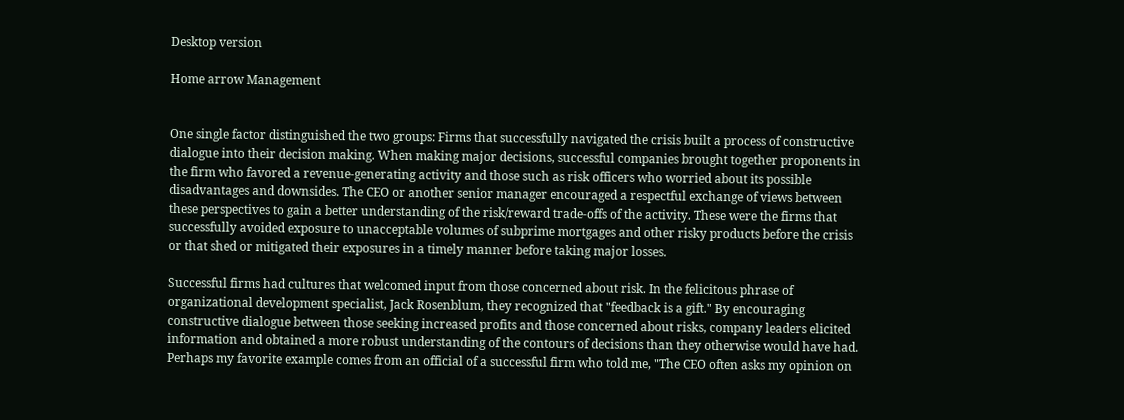Desktop version

Home arrow Management


One single factor distinguished the two groups: Firms that successfully navigated the crisis built a process of constructive dialogue into their decision making. When making major decisions, successful companies brought together proponents in the firm who favored a revenue-generating activity and those such as risk officers who worried about its possible disadvantages and downsides. The CEO or another senior manager encouraged a respectful exchange of views between these perspectives to gain a better understanding of the risk/reward trade-offs of the activity. These were the firms that successfully avoided exposure to unacceptable volumes of subprime mortgages and other risky products before the crisis or that shed or mitigated their exposures in a timely manner before taking major losses.

Successful firms had cultures that welcomed input from those concerned about risk. In the felicitous phrase of organizational development specialist, Jack Rosenblum, they recognized that "feedback is a gift." By encouraging constructive dialogue between those seeking increased profits and those concerned about risks, company leaders elicited information and obtained a more robust understanding of the contours of decisions than they otherwise would have had. Perhaps my favorite example comes from an official of a successful firm who told me, "The CEO often asks my opinion on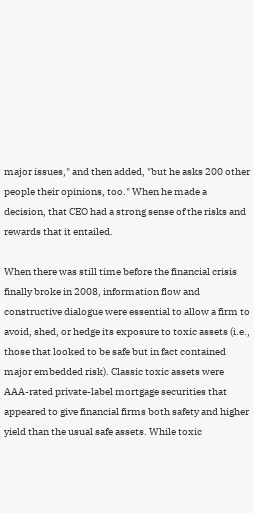major issues," and then added, "but he asks 200 other people their opinions, too." When he made a decision, that CEO had a strong sense of the risks and rewards that it entailed.

When there was still time before the financial crisis finally broke in 2008, information flow and constructive dialogue were essential to allow a firm to avoid, shed, or hedge its exposure to toxic assets (i.e., those that looked to be safe but in fact contained major embedded risk). Classic toxic assets were AAA-rated private-label mortgage securities that appeared to give financial firms both safety and higher yield than the usual safe assets. While toxic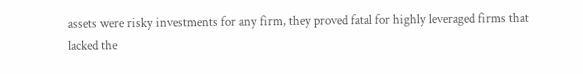assets were risky investments for any firm, they proved fatal for highly leveraged firms that lacked the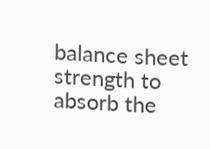balance sheet strength to absorb the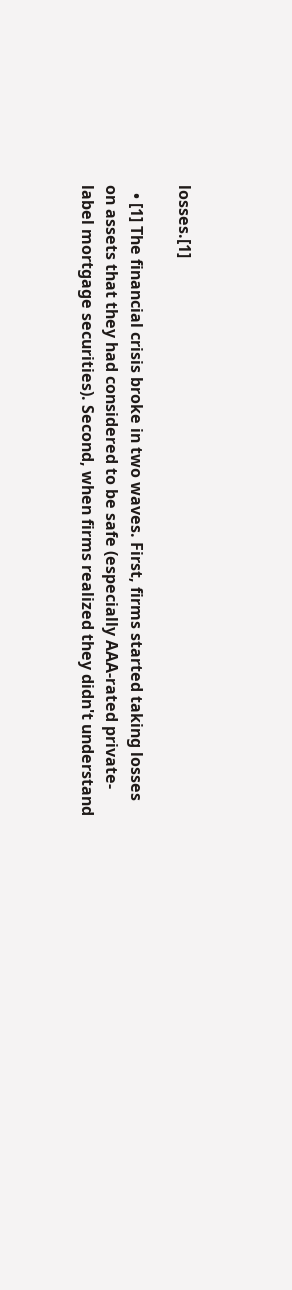losses.[1]

  • [1] The financial crisis broke in two waves. First, firms started taking losses on assets that they had considered to be safe (especially AAA-rated private-label mortgage securities). Second, when firms realized they didn't understand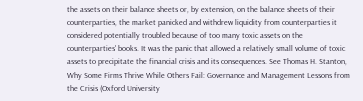the assets on their balance sheets or, by extension, on the balance sheets of their counterparties, the market panicked and withdrew liquidity from counterparties it considered potentially troubled because of too many toxic assets on the counterparties' books. It was the panic that allowed a relatively small volume of toxic assets to precipitate the financial crisis and its consequences. See Thomas H. Stanton, Why Some Firms Thrive While Others Fail: Governance and Management Lessons from the Crisis (Oxford University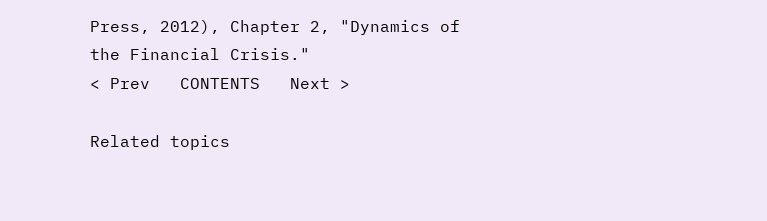Press, 2012), Chapter 2, "Dynamics of the Financial Crisis."
< Prev   CONTENTS   Next >

Related topics